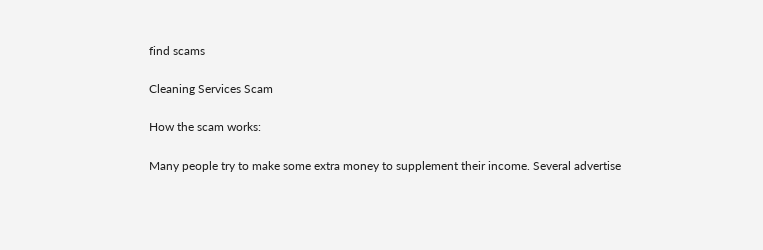find scams

Cleaning Services Scam

How the scam works:

Many people try to make some extra money to supplement their income. Several advertise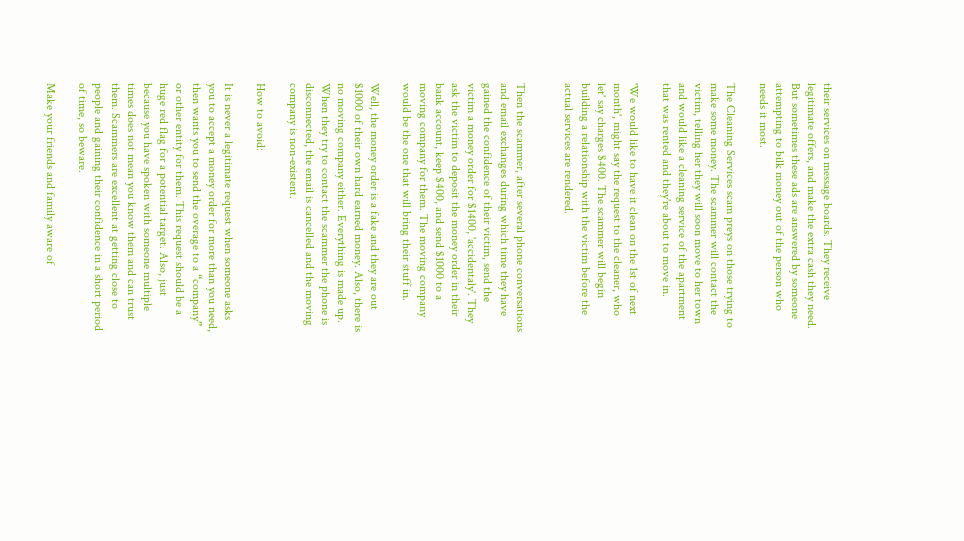their services on message boards. They receive legitimate offers, and make the extra cash they need. But sometimes these ads are answered by someone attempting to bilk money out of the person who needs it most.

The Cleaning Services scam preys on those trying to make some money. The scammer will contact the victim, telling her they will soon move to her town and would like a cleaning service of the apartment that was rented and they're about to move in.

'We would like to have it clean on the 1st of next month', might say the request to the cleaner, who let' say charges $400. The scammer will begin building a relationship with the victim before the actual services are rendered.


Then the scammer, after several phone conversations and email exchanges during which time they have gained the confidence of their victim, send the victim a money order for $1400, 'accidentaly'. They ask the victim to deposit the money order in their bank account, keep $400, and send $1000 to a moving company for them. The moving company would be the one that will bring their stuff in.

Well, the money order is a fake and they are out $1000 of their own hard earned money. Also, there is no moving company either. Everything is made up. When they try to contact the scammer the phone is disconnected, the email is cancelled and the moving company is non-existent.

How to avoid:

It is never a legitimate request when someone asks you to accept a money order for more than you need, then wants you to send the overage to a “company” or other entity for them. This request should be a huge red flag for a potential target. Also, just because you have spoken with someone multiple times does not mean you know them and can trust them. Scammers are excellent at getting close to people and gaining their confidence in a short period of time, so beware.

Make your friends and family aware of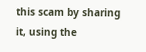this scam by sharing it, using the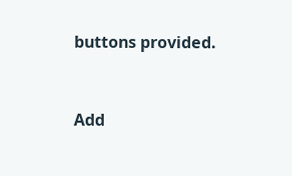buttons provided.


Add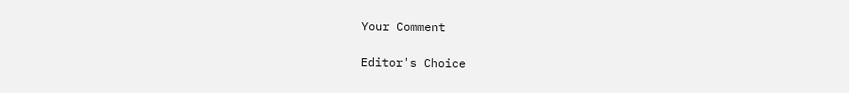Your Comment

Editor's Choice